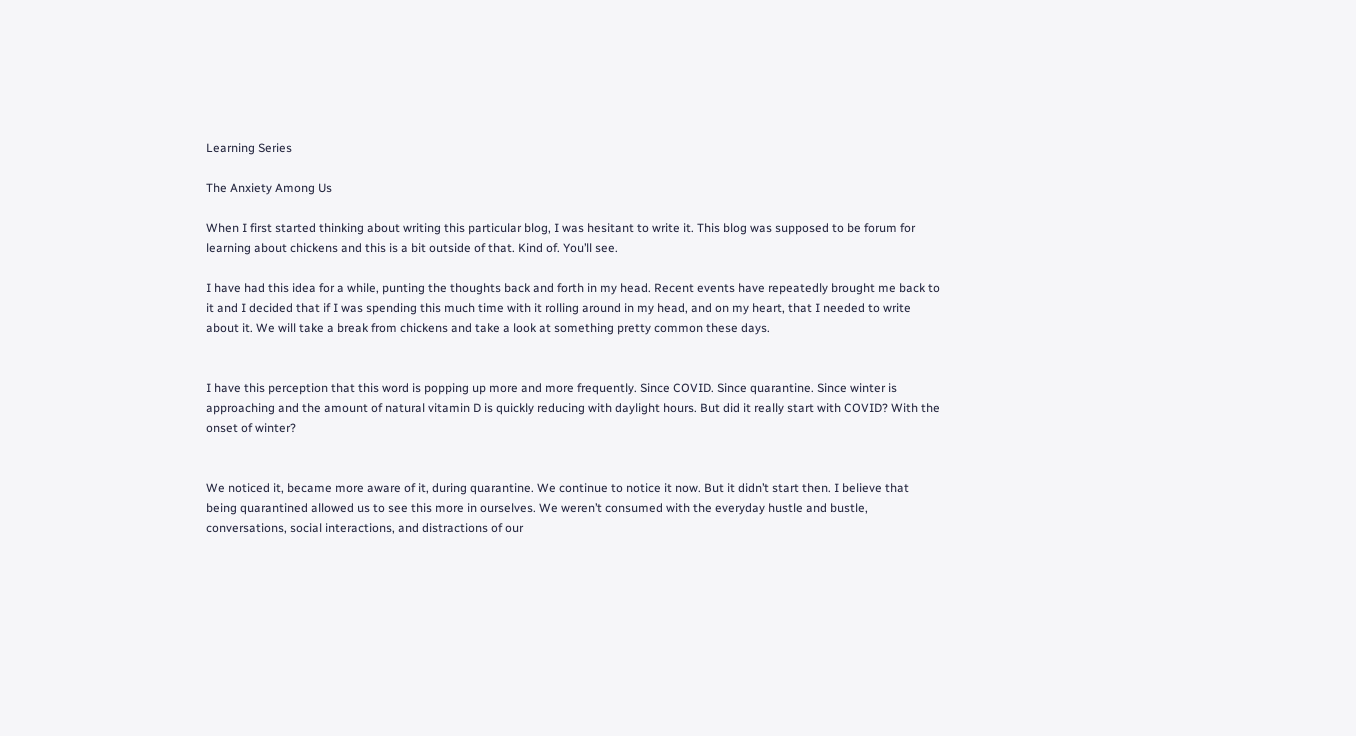Learning Series

The Anxiety Among Us

When I first started thinking about writing this particular blog, I was hesitant to write it. This blog was supposed to be forum for learning about chickens and this is a bit outside of that. Kind of. You’ll see.

I have had this idea for a while, punting the thoughts back and forth in my head. Recent events have repeatedly brought me back to it and I decided that if I was spending this much time with it rolling around in my head, and on my heart, that I needed to write about it. We will take a break from chickens and take a look at something pretty common these days.


I have this perception that this word is popping up more and more frequently. Since COVID. Since quarantine. Since winter is approaching and the amount of natural vitamin D is quickly reducing with daylight hours. But did it really start with COVID? With the onset of winter?


We noticed it, became more aware of it, during quarantine. We continue to notice it now. But it didn’t start then. I believe that being quarantined allowed us to see this more in ourselves. We weren’t consumed with the everyday hustle and bustle, conversations, social interactions, and distractions of our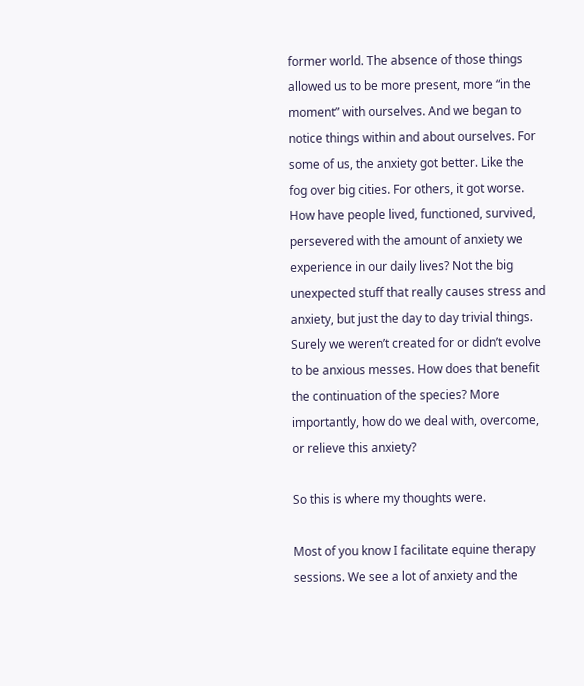former world. The absence of those things allowed us to be more present, more “in the moment” with ourselves. And we began to notice things within and about ourselves. For some of us, the anxiety got better. Like the fog over big cities. For others, it got worse. How have people lived, functioned, survived, persevered with the amount of anxiety we experience in our daily lives? Not the big unexpected stuff that really causes stress and anxiety, but just the day to day trivial things. Surely we weren’t created for or didn’t evolve to be anxious messes. How does that benefit the continuation of the species? More importantly, how do we deal with, overcome, or relieve this anxiety?

So this is where my thoughts were.

Most of you know I facilitate equine therapy sessions. We see a lot of anxiety and the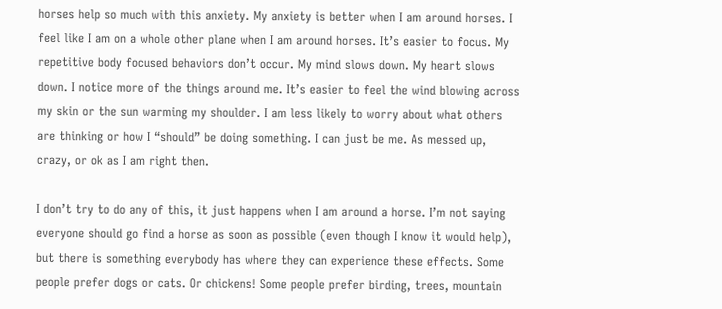horses help so much with this anxiety. My anxiety is better when I am around horses. I feel like I am on a whole other plane when I am around horses. It’s easier to focus. My repetitive body focused behaviors don’t occur. My mind slows down. My heart slows down. I notice more of the things around me. It’s easier to feel the wind blowing across my skin or the sun warming my shoulder. I am less likely to worry about what others are thinking or how I “should” be doing something. I can just be me. As messed up, crazy, or ok as I am right then.

I don’t try to do any of this, it just happens when I am around a horse. I’m not saying everyone should go find a horse as soon as possible (even though I know it would help), but there is something everybody has where they can experience these effects. Some people prefer dogs or cats. Or chickens! Some people prefer birding, trees, mountain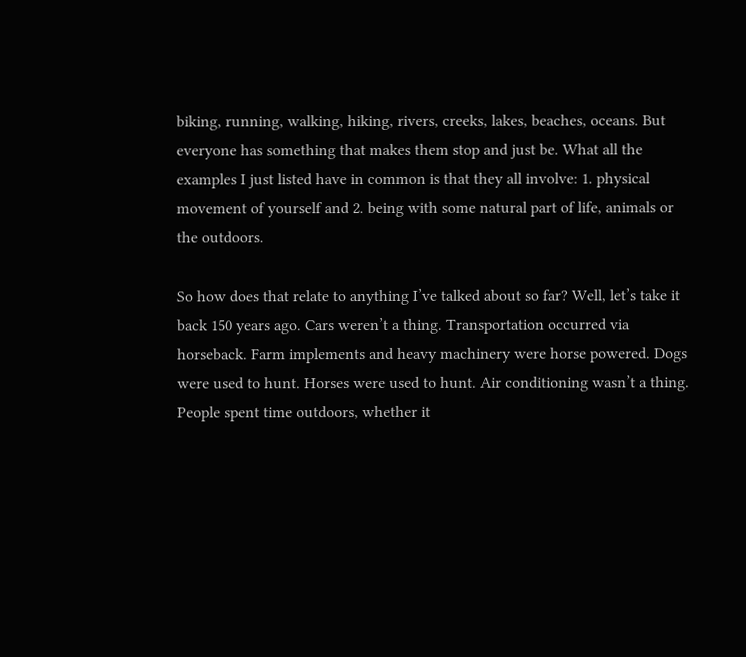biking, running, walking, hiking, rivers, creeks, lakes, beaches, oceans. But everyone has something that makes them stop and just be. What all the examples I just listed have in common is that they all involve: 1. physical movement of yourself and 2. being with some natural part of life, animals or the outdoors.

So how does that relate to anything I’ve talked about so far? Well, let’s take it back 150 years ago. Cars weren’t a thing. Transportation occurred via horseback. Farm implements and heavy machinery were horse powered. Dogs were used to hunt. Horses were used to hunt. Air conditioning wasn’t a thing. People spent time outdoors, whether it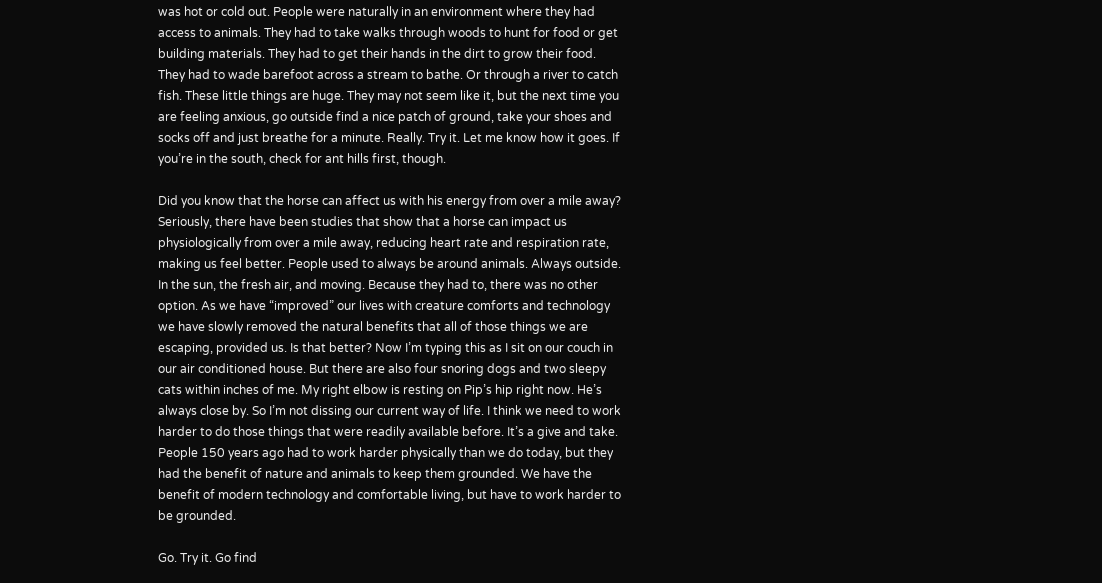was hot or cold out. People were naturally in an environment where they had access to animals. They had to take walks through woods to hunt for food or get building materials. They had to get their hands in the dirt to grow their food. They had to wade barefoot across a stream to bathe. Or through a river to catch fish. These little things are huge. They may not seem like it, but the next time you are feeling anxious, go outside find a nice patch of ground, take your shoes and socks off and just breathe for a minute. Really. Try it. Let me know how it goes. If you’re in the south, check for ant hills first, though.

Did you know that the horse can affect us with his energy from over a mile away? Seriously, there have been studies that show that a horse can impact us physiologically from over a mile away, reducing heart rate and respiration rate, making us feel better. People used to always be around animals. Always outside. In the sun, the fresh air, and moving. Because they had to, there was no other option. As we have “improved” our lives with creature comforts and technology we have slowly removed the natural benefits that all of those things we are escaping, provided us. Is that better? Now I’m typing this as I sit on our couch in our air conditioned house. But there are also four snoring dogs and two sleepy cats within inches of me. My right elbow is resting on Pip’s hip right now. He’s always close by. So I’m not dissing our current way of life. I think we need to work harder to do those things that were readily available before. It’s a give and take. People 150 years ago had to work harder physically than we do today, but they had the benefit of nature and animals to keep them grounded. We have the benefit of modern technology and comfortable living, but have to work harder to be grounded.

Go. Try it. Go find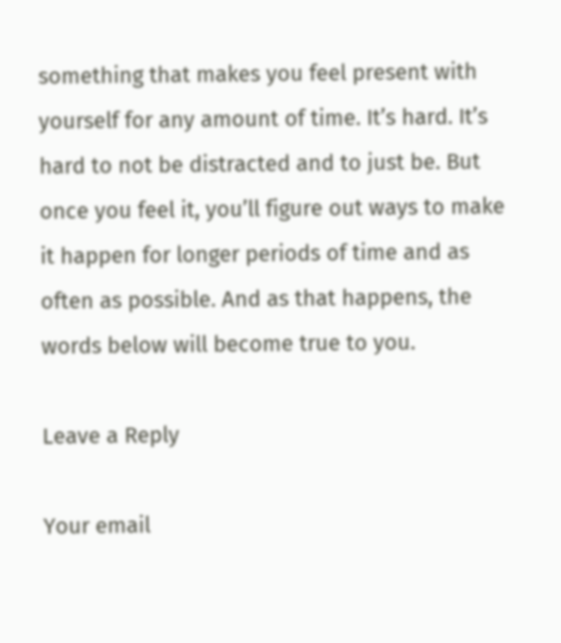something that makes you feel present with yourself for any amount of time. It’s hard. It’s hard to not be distracted and to just be. But once you feel it, you’ll figure out ways to make it happen for longer periods of time and as often as possible. And as that happens, the words below will become true to you.

Leave a Reply

Your email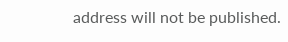address will not be published.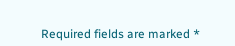Required fields are marked *